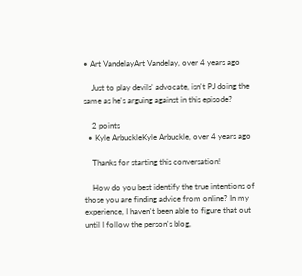• Art VandelayArt Vandelay, over 4 years ago

    Just to play devils' advocate, isn't PJ doing the same as he's arguing against in this episode?

    2 points
  • Kyle ArbuckleKyle Arbuckle, over 4 years ago

    Thanks for starting this conversation!

    How do you best identify the true intentions of those you are finding advice from online? In my experience, I haven't been able to figure that out until I follow the person's blog,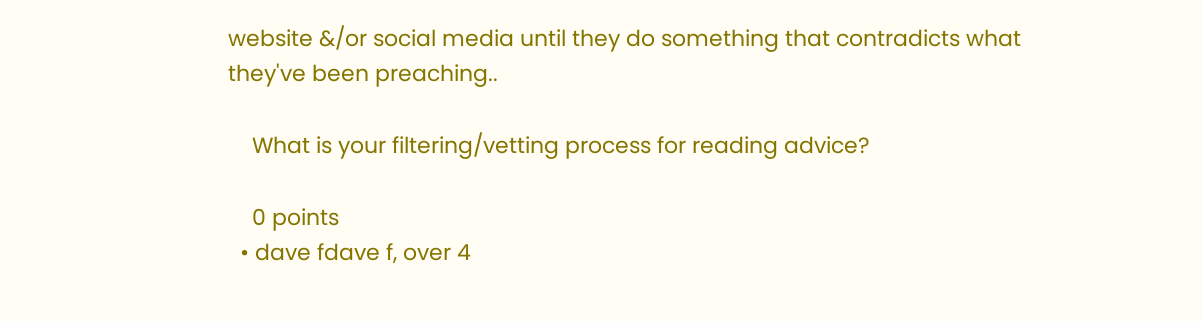website &/or social media until they do something that contradicts what they've been preaching..

    What is your filtering/vetting process for reading advice?

    0 points
  • dave fdave f, over 4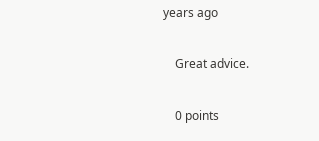years ago

    Great advice.

    0 points